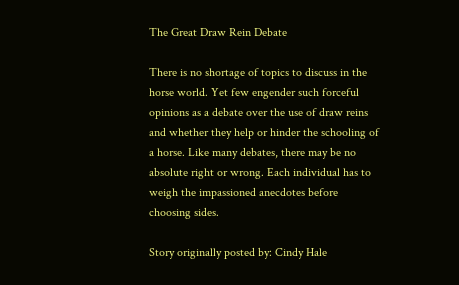The Great Draw Rein Debate

There is no shortage of topics to discuss in the horse world. Yet few engender such forceful opinions as a debate over the use of draw reins and whether they help or hinder the schooling of a horse. Like many debates, there may be no absolute right or wrong. Each individual has to weigh the impassioned anecdotes before choosing sides.

Story originally posted by: Cindy Hale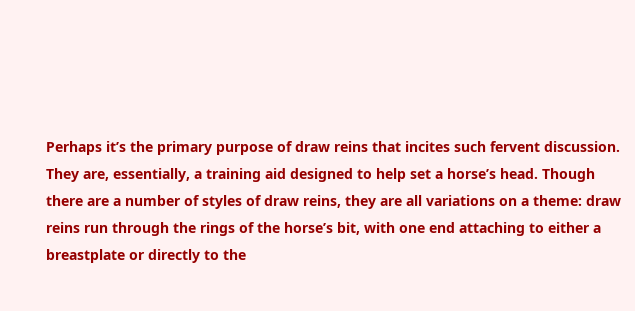Perhaps it’s the primary purpose of draw reins that incites such fervent discussion. They are, essentially, a training aid designed to help set a horse’s head. Though there are a number of styles of draw reins, they are all variations on a theme: draw reins run through the rings of the horse’s bit, with one end attaching to either a breastplate or directly to the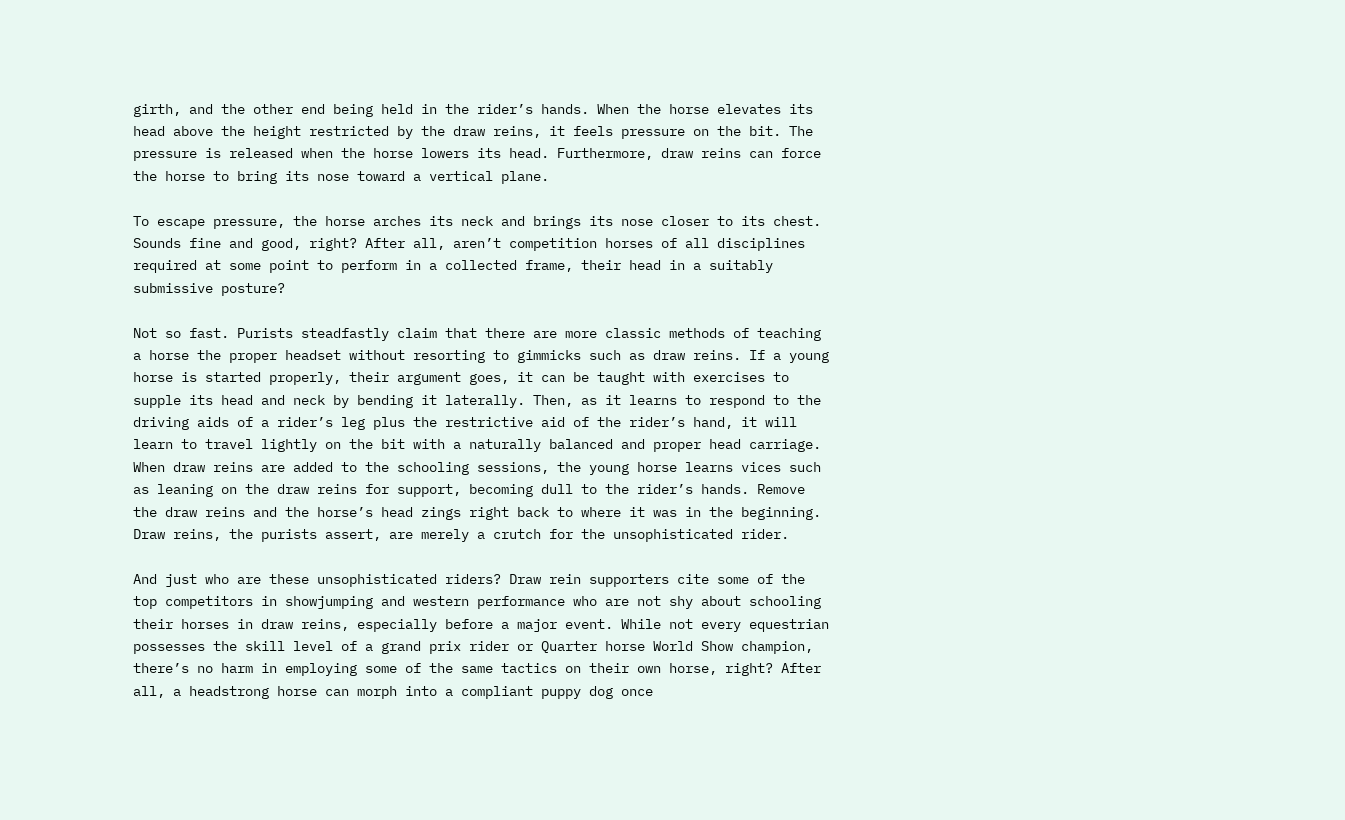girth, and the other end being held in the rider’s hands. When the horse elevates its head above the height restricted by the draw reins, it feels pressure on the bit. The pressure is released when the horse lowers its head. Furthermore, draw reins can force the horse to bring its nose toward a vertical plane.

To escape pressure, the horse arches its neck and brings its nose closer to its chest. Sounds fine and good, right? After all, aren’t competition horses of all disciplines required at some point to perform in a collected frame, their head in a suitably submissive posture?

Not so fast. Purists steadfastly claim that there are more classic methods of teaching a horse the proper headset without resorting to gimmicks such as draw reins. If a young horse is started properly, their argument goes, it can be taught with exercises to supple its head and neck by bending it laterally. Then, as it learns to respond to the driving aids of a rider’s leg plus the restrictive aid of the rider’s hand, it will learn to travel lightly on the bit with a naturally balanced and proper head carriage. When draw reins are added to the schooling sessions, the young horse learns vices such as leaning on the draw reins for support, becoming dull to the rider’s hands. Remove the draw reins and the horse’s head zings right back to where it was in the beginning. Draw reins, the purists assert, are merely a crutch for the unsophisticated rider.

And just who are these unsophisticated riders? Draw rein supporters cite some of the top competitors in showjumping and western performance who are not shy about schooling their horses in draw reins, especially before a major event. While not every equestrian possesses the skill level of a grand prix rider or Quarter horse World Show champion, there’s no harm in employing some of the same tactics on their own horse, right? After all, a headstrong horse can morph into a compliant puppy dog once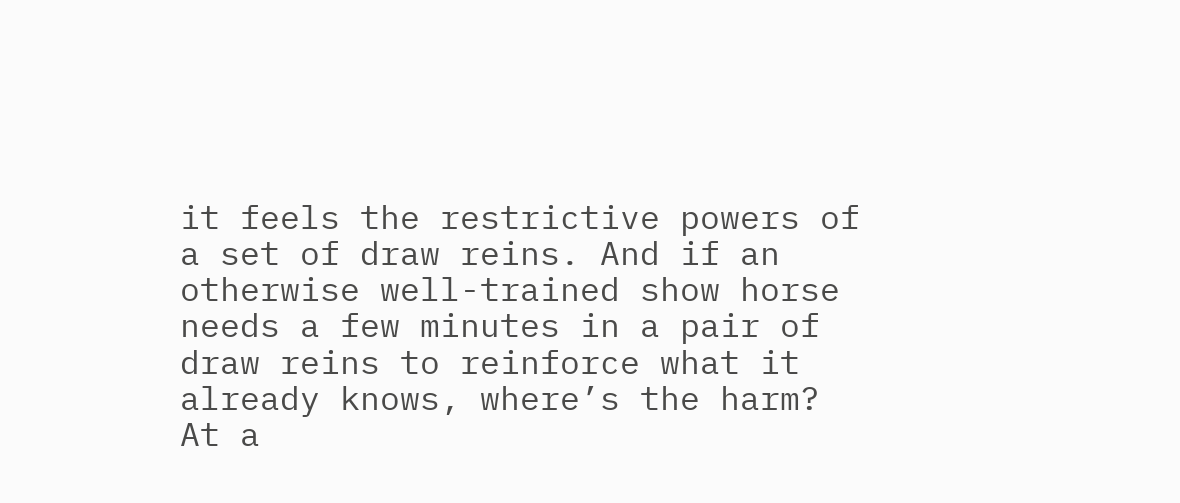it feels the restrictive powers of a set of draw reins. And if an otherwise well-trained show horse needs a few minutes in a pair of draw reins to reinforce what it already knows, where’s the harm? At a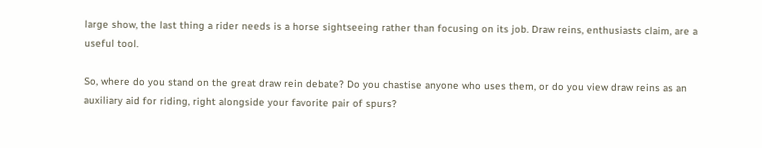large show, the last thing a rider needs is a horse sightseeing rather than focusing on its job. Draw reins, enthusiasts claim, are a useful tool.

So, where do you stand on the great draw rein debate? Do you chastise anyone who uses them, or do you view draw reins as an auxiliary aid for riding, right alongside your favorite pair of spurs?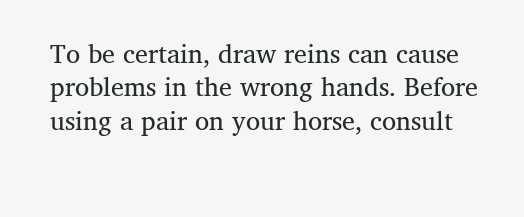To be certain, draw reins can cause problems in the wrong hands. Before using a pair on your horse, consult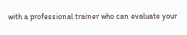with a professional trainer who can evaluate your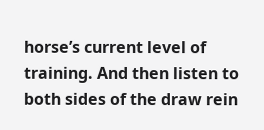horse’s current level of training. And then listen to both sides of the draw rein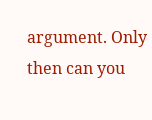argument. Only then can you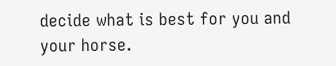decide what is best for you and your horse.